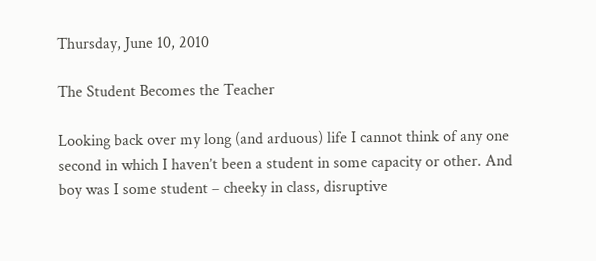Thursday, June 10, 2010

The Student Becomes the Teacher

Looking back over my long (and arduous) life I cannot think of any one second in which I haven’t been a student in some capacity or other. And boy was I some student – cheeky in class, disruptive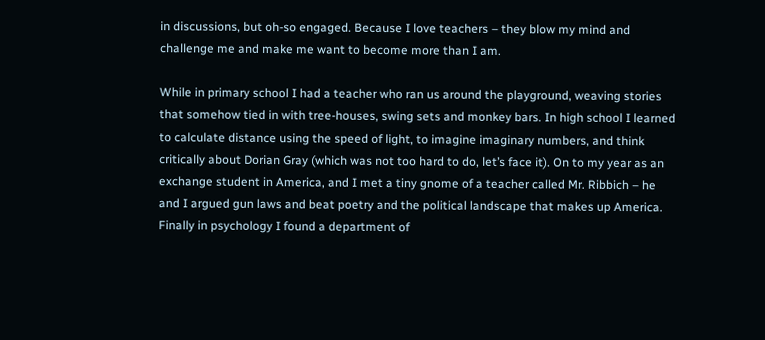in discussions, but oh-so engaged. Because I love teachers – they blow my mind and challenge me and make me want to become more than I am.

While in primary school I had a teacher who ran us around the playground, weaving stories that somehow tied in with tree-houses, swing sets and monkey bars. In high school I learned to calculate distance using the speed of light, to imagine imaginary numbers, and think critically about Dorian Gray (which was not too hard to do, let’s face it). On to my year as an exchange student in America, and I met a tiny gnome of a teacher called Mr. Ribbich – he and I argued gun laws and beat poetry and the political landscape that makes up America. Finally in psychology I found a department of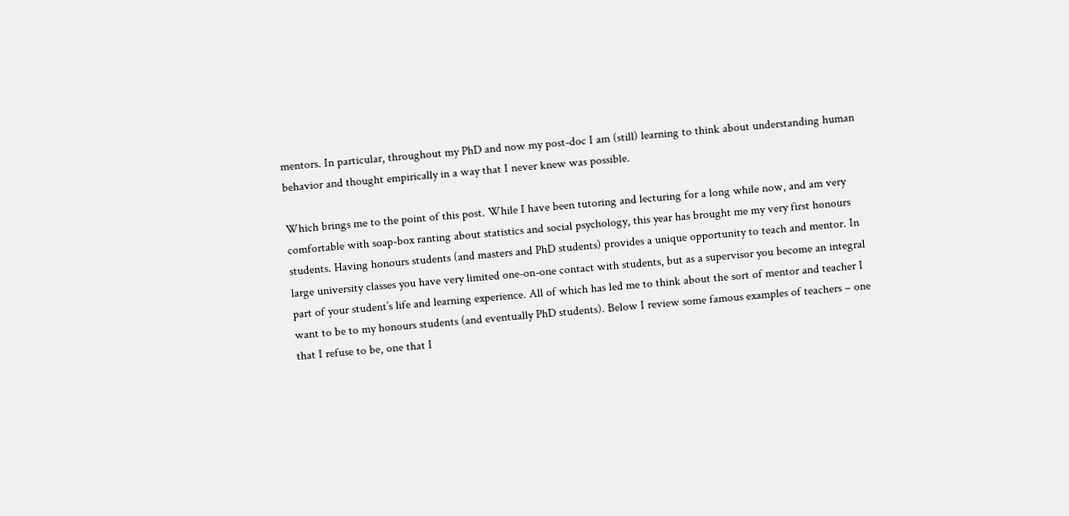mentors. In particular, throughout my PhD and now my post-doc I am (still) learning to think about understanding human behavior and thought empirically in a way that I never knew was possible.

Which brings me to the point of this post. While I have been tutoring and lecturing for a long while now, and am very comfortable with soap-box ranting about statistics and social psychology, this year has brought me my very first honours students. Having honours students (and masters and PhD students) provides a unique opportunity to teach and mentor. In large university classes you have very limited one-on-one contact with students, but as a supervisor you become an integral part of your student’s life and learning experience. All of which has led me to think about the sort of mentor and teacher I want to be to my honours students (and eventually PhD students). Below I review some famous examples of teachers – one that I refuse to be, one that I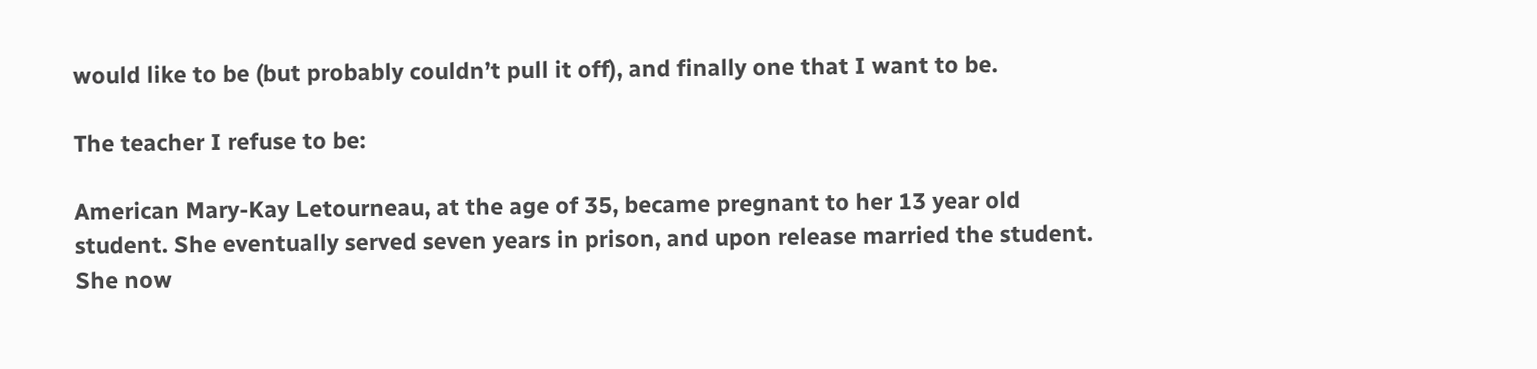would like to be (but probably couldn’t pull it off), and finally one that I want to be.

The teacher I refuse to be:

American Mary-Kay Letourneau, at the age of 35, became pregnant to her 13 year old student. She eventually served seven years in prison, and upon release married the student. She now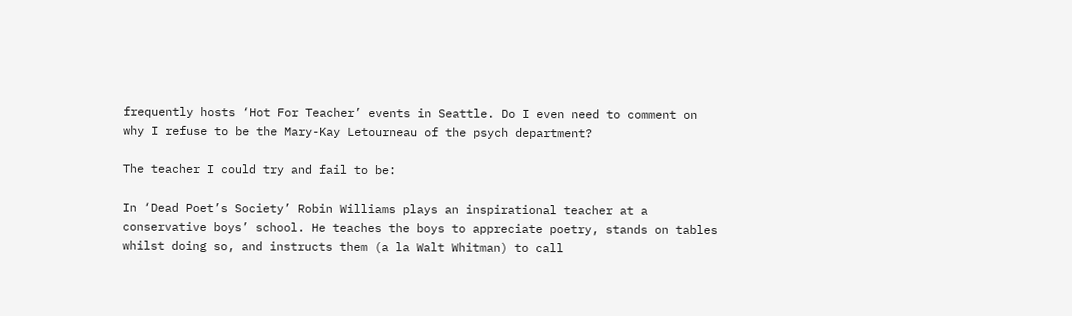frequently hosts ‘Hot For Teacher’ events in Seattle. Do I even need to comment on why I refuse to be the Mary-Kay Letourneau of the psych department?

The teacher I could try and fail to be:

In ‘Dead Poet’s Society’ Robin Williams plays an inspirational teacher at a conservative boys’ school. He teaches the boys to appreciate poetry, stands on tables whilst doing so, and instructs them (a la Walt Whitman) to call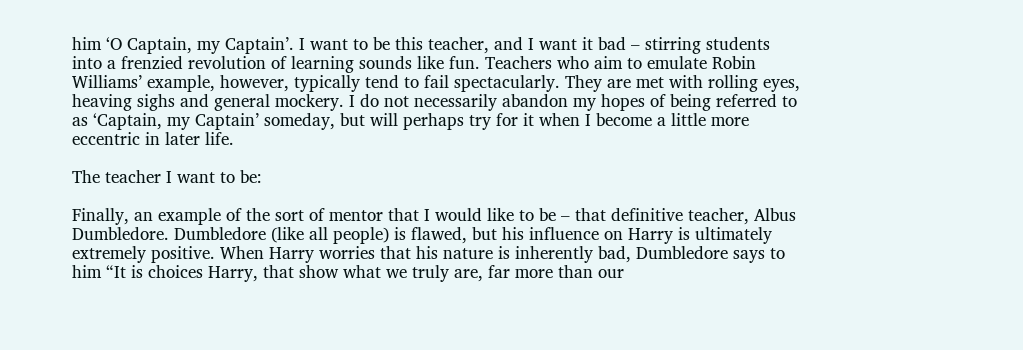him ‘O Captain, my Captain’. I want to be this teacher, and I want it bad – stirring students into a frenzied revolution of learning sounds like fun. Teachers who aim to emulate Robin Williams’ example, however, typically tend to fail spectacularly. They are met with rolling eyes, heaving sighs and general mockery. I do not necessarily abandon my hopes of being referred to as ‘Captain, my Captain’ someday, but will perhaps try for it when I become a little more eccentric in later life.

The teacher I want to be:

Finally, an example of the sort of mentor that I would like to be – that definitive teacher, Albus Dumbledore. Dumbledore (like all people) is flawed, but his influence on Harry is ultimately extremely positive. When Harry worries that his nature is inherently bad, Dumbledore says to him “It is choices Harry, that show what we truly are, far more than our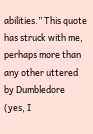abilities.” This quote has struck with me, perhaps more than any other uttered by Dumbledore (yes, I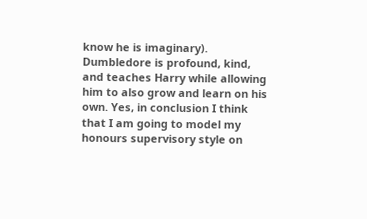know he is imaginary). Dumbledore is profound, kind, and teaches Harry while allowing him to also grow and learn on his own. Yes, in conclusion I think that I am going to model my honours supervisory style on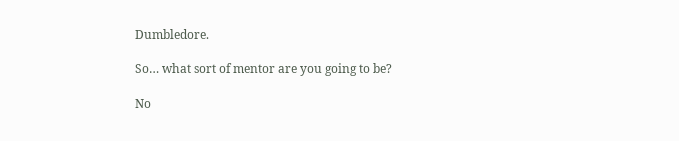Dumbledore.

So… what sort of mentor are you going to be?

No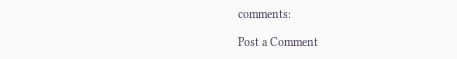comments:

Post a Comment